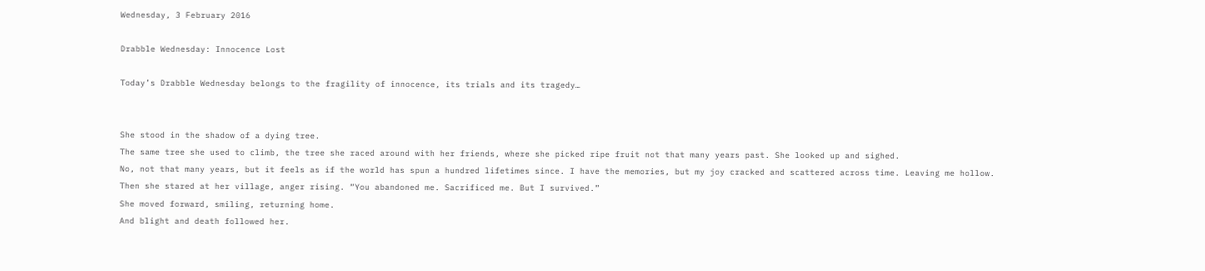Wednesday, 3 February 2016

Drabble Wednesday: Innocence Lost

Today’s Drabble Wednesday belongs to the fragility of innocence, its trials and its tragedy…


She stood in the shadow of a dying tree.
The same tree she used to climb, the tree she raced around with her friends, where she picked ripe fruit not that many years past. She looked up and sighed.
No, not that many years, but it feels as if the world has spun a hundred lifetimes since. I have the memories, but my joy cracked and scattered across time. Leaving me hollow.
Then she stared at her village, anger rising. “You abandoned me. Sacrificed me. But I survived.”
She moved forward, smiling, returning home.
And blight and death followed her.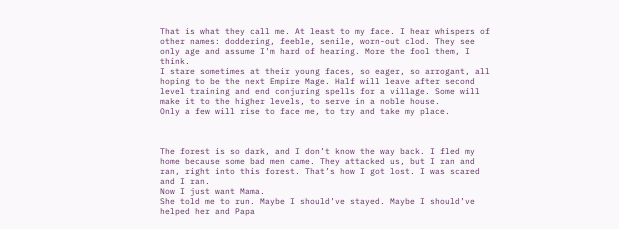That is what they call me. At least to my face. I hear whispers of other names: doddering, feeble, senile, worn-out clod. They see only age and assume I’m hard of hearing. More the fool them, I think.
I stare sometimes at their young faces, so eager, so arrogant, all hoping to be the next Empire Mage. Half will leave after second level training and end conjuring spells for a village. Some will make it to the higher levels, to serve in a noble house.
Only a few will rise to face me, to try and take my place.



The forest is so dark, and I don’t know the way back. I fled my home because some bad men came. They attacked us, but I ran and ran, right into this forest. That’s how I got lost. I was scared and I ran.
Now I just want Mama.
She told me to run. Maybe I should’ve stayed. Maybe I should’ve helped her and Papa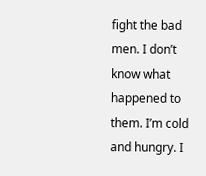fight the bad men. I don’t know what happened to them. I’m cold and hungry. I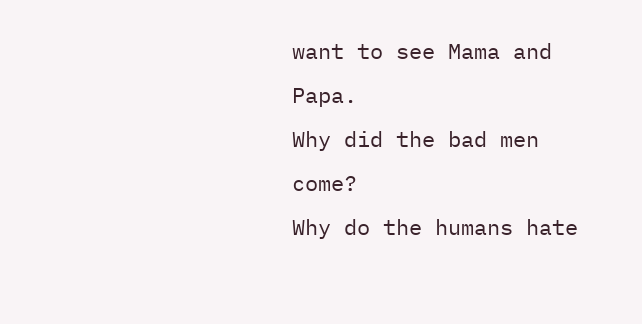want to see Mama and Papa.
Why did the bad men come?
Why do the humans hate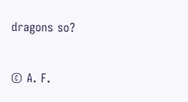dragons so?

© A. F.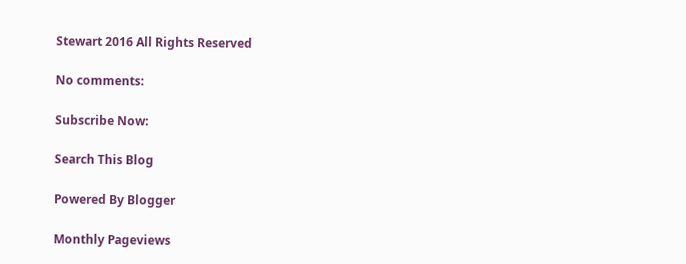Stewart 2016 All Rights Reserved

No comments:

Subscribe Now:

Search This Blog

Powered By Blogger

Monthly Pageviews